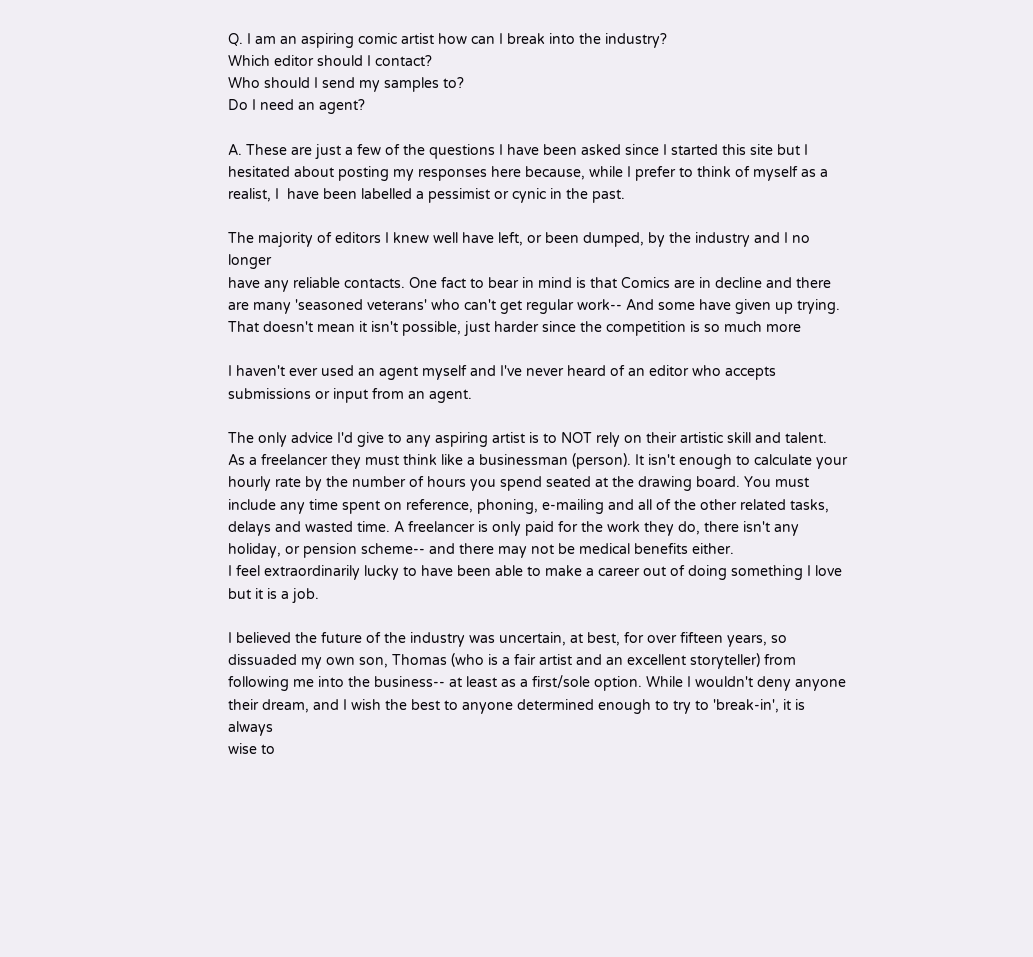Q. I am an aspiring comic artist how can I break into the industry?
Which editor should I contact?
Who should I send my samples to?
Do I need an agent?

A. These are just a few of the questions I have been asked since I started this site but I
hesitated about posting my responses here because, while I prefer to think of myself as a
realist, I  have been labelled a pessimist or cynic in the past.

The majority of editors I knew well have left, or been dumped, by the industry and I no longer
have any reliable contacts. One fact to bear in mind is that Comics are in decline and there
are many 'seasoned veterans' who can't get regular work-- And some have given up trying.
That doesn't mean it isn't possible, just harder since the competition is so much more

I haven't ever used an agent myself and I've never heard of an editor who accepts
submissions or input from an agent.

The only advice I'd give to any aspiring artist is to NOT rely on their artistic skill and talent.
As a freelancer they must think like a businessman (person). It isn't enough to calculate your
hourly rate by the number of hours you spend seated at the drawing board. You must
include any time spent on reference, phoning, e-mailing and all of the other related tasks,
delays and wasted time. A freelancer is only paid for the work they do, there isn't any
holiday, or pension scheme-- and there may not be medical benefits either.
I feel extraordinarily lucky to have been able to make a career out of doing something I love
but it is a job.

I believed the future of the industry was uncertain, at best, for over fifteen years, so
dissuaded my own son, Thomas (who is a fair artist and an excellent storyteller) from
following me into the business-- at least as a first/sole option. While I wouldn't deny anyone
their dream, and I wish the best to anyone determined enough to try to 'break-in', it is always
wise to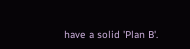have a solid 'Plan B'.